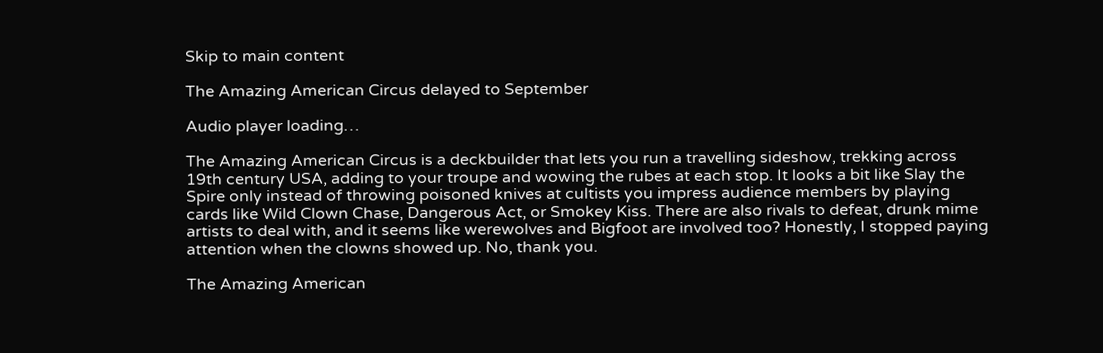Skip to main content

The Amazing American Circus delayed to September

Audio player loading…

The Amazing American Circus is a deckbuilder that lets you run a travelling sideshow, trekking across 19th century USA, adding to your troupe and wowing the rubes at each stop. It looks a bit like Slay the Spire only instead of throwing poisoned knives at cultists you impress audience members by playing cards like Wild Clown Chase, Dangerous Act, or Smokey Kiss. There are also rivals to defeat, drunk mime artists to deal with, and it seems like werewolves and Bigfoot are involved too? Honestly, I stopped paying attention when the clowns showed up. No, thank you.

The Amazing American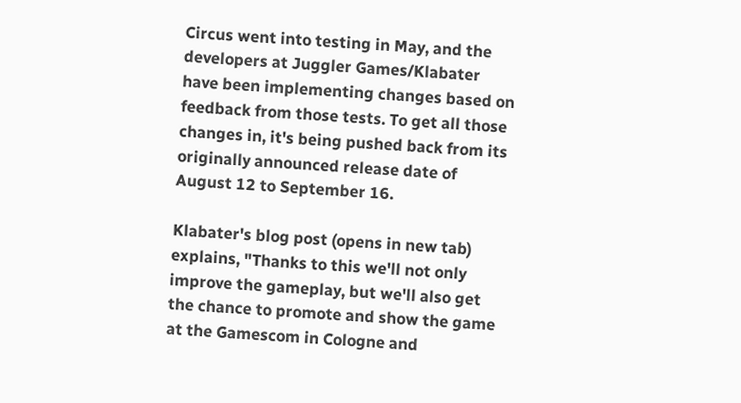Circus went into testing in May, and the developers at Juggler Games/Klabater have been implementing changes based on feedback from those tests. To get all those changes in, it's being pushed back from its originally announced release date of August 12 to September 16.

Klabater's blog post (opens in new tab) explains, "Thanks to this we'll not only improve the gameplay, but we'll also get the chance to promote and show the game at the Gamescom in Cologne and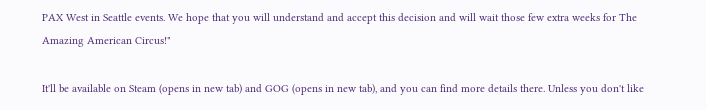PAX West in Seattle events. We hope that you will understand and accept this decision and will wait those few extra weeks for The Amazing American Circus!"

It'll be available on Steam (opens in new tab) and GOG (opens in new tab), and you can find more details there. Unless you don't like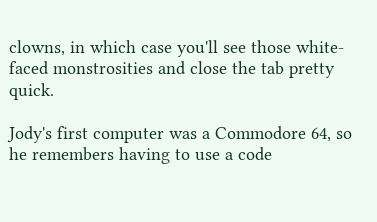clowns, in which case you'll see those white-faced monstrosities and close the tab pretty quick.

Jody's first computer was a Commodore 64, so he remembers having to use a code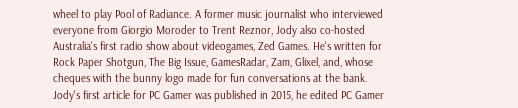wheel to play Pool of Radiance. A former music journalist who interviewed everyone from Giorgio Moroder to Trent Reznor, Jody also co-hosted Australia's first radio show about videogames, Zed Games. He's written for Rock Paper Shotgun, The Big Issue, GamesRadar, Zam, Glixel, and, whose cheques with the bunny logo made for fun conversations at the bank. Jody's first article for PC Gamer was published in 2015, he edited PC Gamer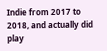Indie from 2017 to 2018, and actually did play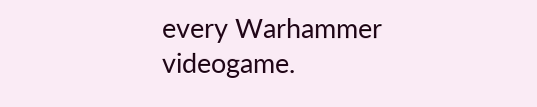every Warhammer videogame.